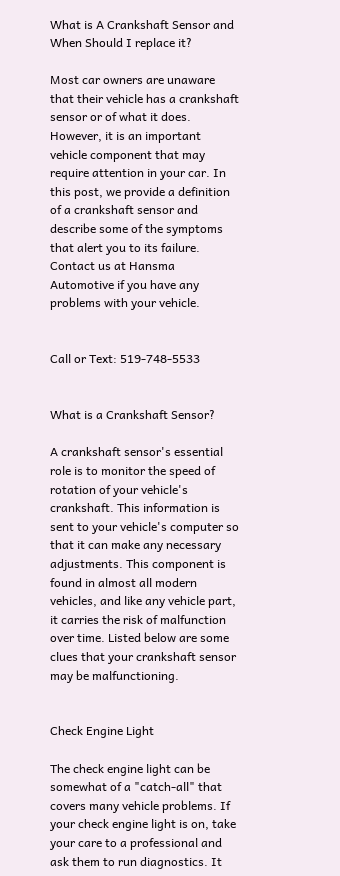What is A Crankshaft Sensor and When Should I replace it?

Most car owners are unaware that their vehicle has a crankshaft sensor or of what it does. However, it is an important vehicle component that may require attention in your car. In this post, we provide a definition of a crankshaft sensor and describe some of the symptoms that alert you to its failure. Contact us at Hansma Automotive if you have any problems with your vehicle.


Call or Text: 519-748-5533


What is a Crankshaft Sensor?

A crankshaft sensor's essential role is to monitor the speed of rotation of your vehicle's crankshaft. This information is sent to your vehicle's computer so that it can make any necessary adjustments. This component is found in almost all modern vehicles, and like any vehicle part, it carries the risk of malfunction over time. Listed below are some clues that your crankshaft sensor may be malfunctioning.


Check Engine Light

The check engine light can be somewhat of a "catch-all" that covers many vehicle problems. If your check engine light is on, take your care to a professional and ask them to run diagnostics. It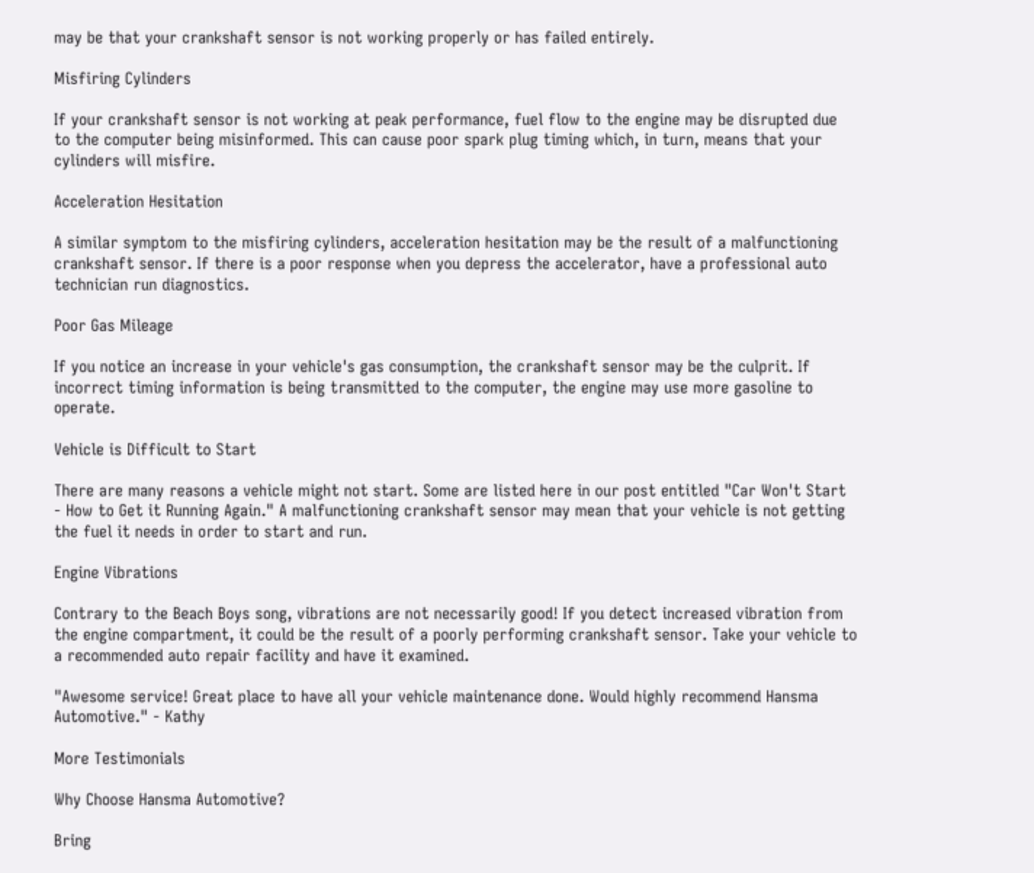may be that your crankshaft sensor is not working properly or has failed entirely.

Misfiring Cylinders

If your crankshaft sensor is not working at peak performance, fuel flow to the engine may be disrupted due to the computer being misinformed. This can cause poor spark plug timing which, in turn, means that your cylinders will misfire.

Acceleration Hesitation

A similar symptom to the misfiring cylinders, acceleration hesitation may be the result of a malfunctioning crankshaft sensor. If there is a poor response when you depress the accelerator, have a professional auto technician run diagnostics.

Poor Gas Mileage

If you notice an increase in your vehicle's gas consumption, the crankshaft sensor may be the culprit. If incorrect timing information is being transmitted to the computer, the engine may use more gasoline to operate.

Vehicle is Difficult to Start

There are many reasons a vehicle might not start. Some are listed here in our post entitled "Car Won't Start - How to Get it Running Again." A malfunctioning crankshaft sensor may mean that your vehicle is not getting the fuel it needs in order to start and run.

Engine Vibrations

Contrary to the Beach Boys song, vibrations are not necessarily good! If you detect increased vibration from the engine compartment, it could be the result of a poorly performing crankshaft sensor. Take your vehicle to a recommended auto repair facility and have it examined.

"Awesome service! Great place to have all your vehicle maintenance done. Would highly recommend Hansma Automotive." - Kathy

More Testimonials

Why Choose Hansma Automotive?

Bring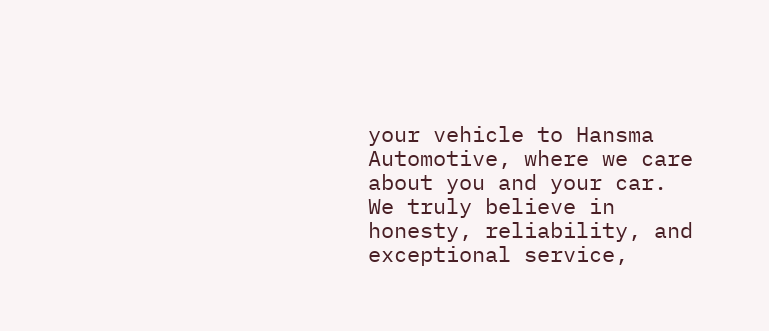your vehicle to Hansma Automotive, where we care about you and your car.  We truly believe in honesty, reliability, and exceptional service,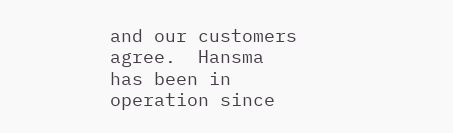and our customers agree.  Hansma has been in operation since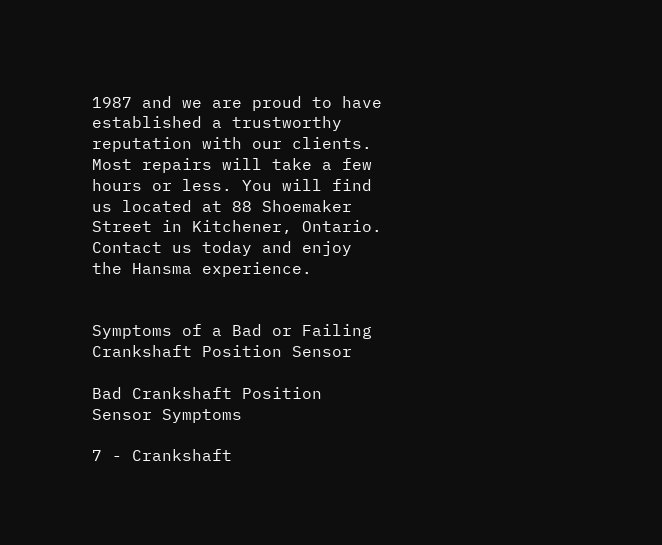1987 and we are proud to have established a trustworthy reputation with our clients. Most repairs will take a few hours or less. You will find us located at 88 Shoemaker Street in Kitchener, Ontario. Contact us today and enjoy the Hansma experience.


Symptoms of a Bad or Failing Crankshaft Position Sensor

Bad Crankshaft Position Sensor Symptoms

7 - Crankshaft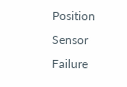Position Sensor Failure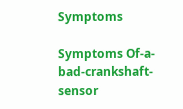Symptoms

Symptoms Of-a-bad-crankshaft-sensor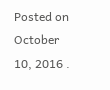Posted on October 10, 2016 .